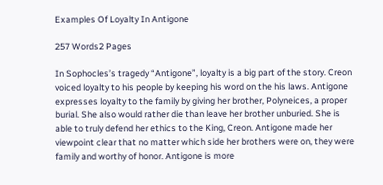Examples Of Loyalty In Antigone

257 Words2 Pages

In Sophocles’s tragedy “Antigone”, loyalty is a big part of the story. Creon voiced loyalty to his people by keeping his word on the his laws. Antigone expresses loyalty to the family by giving her brother, Polyneices, a proper burial. She also would rather die than leave her brother unburied. She is able to truly defend her ethics to the King, Creon. Antigone made her viewpoint clear that no matter which side her brothers were on, they were family and worthy of honor. Antigone is more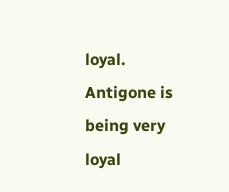loyal. Antigone is being very loyal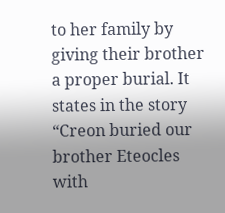to her family by giving their brother a proper burial. It states in the story “Creon buried our brother Eteocles with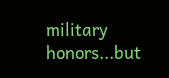military honors...but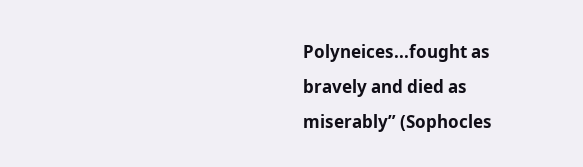Polyneices...fought as bravely and died as miserably” (Sophocles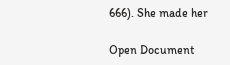666). She made her

Open Document